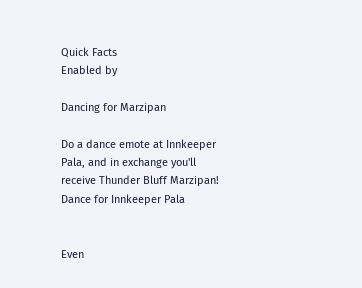Quick Facts
Enabled by

Dancing for Marzipan

Do a dance emote at Innkeeper Pala, and in exchange you'll receive Thunder Bluff Marzipan!
Dance for Innkeeper Pala


Even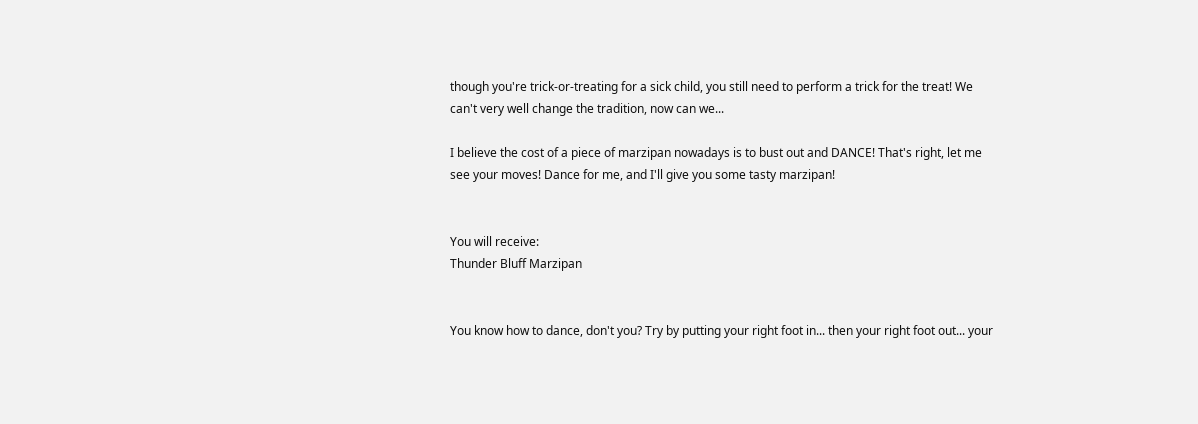though you're trick-or-treating for a sick child, you still need to perform a trick for the treat! We can't very well change the tradition, now can we...

I believe the cost of a piece of marzipan nowadays is to bust out and DANCE! That's right, let me see your moves! Dance for me, and I'll give you some tasty marzipan!


You will receive:
Thunder Bluff Marzipan


You know how to dance, don't you? Try by putting your right foot in... then your right foot out... your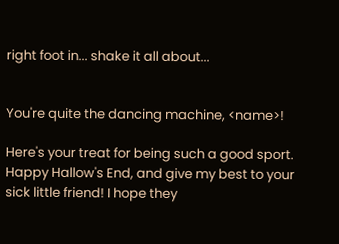right foot in... shake it all about...


You're quite the dancing machine, <name>!

Here's your treat for being such a good sport. Happy Hallow's End, and give my best to your sick little friend! I hope they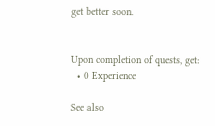get better soon.


Upon completion of quests, get:
  • 0 Experience

See also